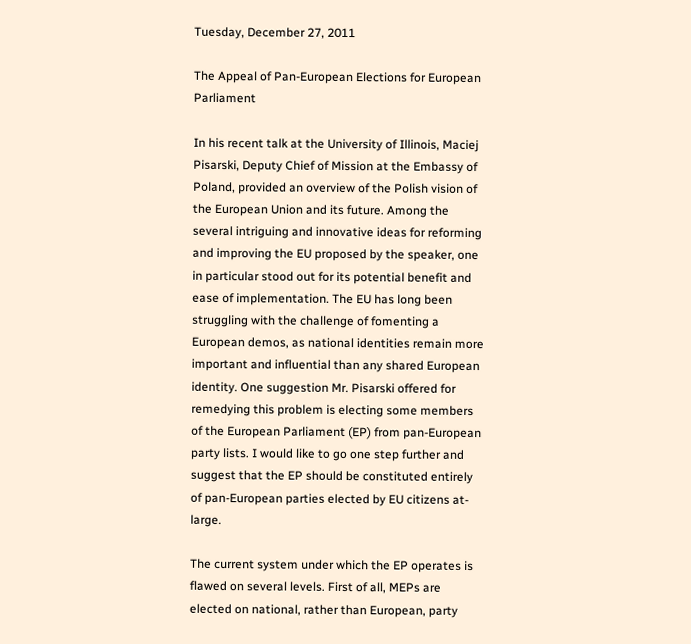Tuesday, December 27, 2011

The Appeal of Pan-European Elections for European Parliament

In his recent talk at the University of Illinois, Maciej Pisarski, Deputy Chief of Mission at the Embassy of Poland, provided an overview of the Polish vision of the European Union and its future. Among the several intriguing and innovative ideas for reforming and improving the EU proposed by the speaker, one in particular stood out for its potential benefit and ease of implementation. The EU has long been struggling with the challenge of fomenting a European demos, as national identities remain more important and influential than any shared European identity. One suggestion Mr. Pisarski offered for remedying this problem is electing some members of the European Parliament (EP) from pan-European party lists. I would like to go one step further and suggest that the EP should be constituted entirely of pan-European parties elected by EU citizens at-large.

The current system under which the EP operates is flawed on several levels. First of all, MEPs are elected on national, rather than European, party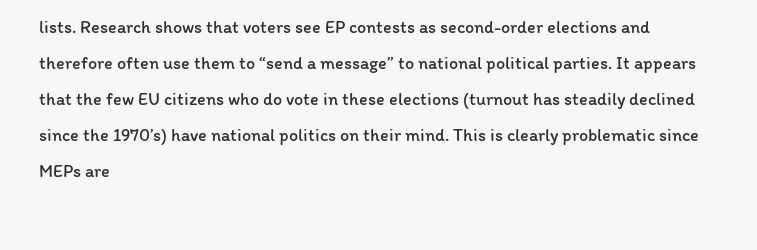lists. Research shows that voters see EP contests as second-order elections and therefore often use them to “send a message” to national political parties. It appears that the few EU citizens who do vote in these elections (turnout has steadily declined since the 1970’s) have national politics on their mind. This is clearly problematic since MEPs are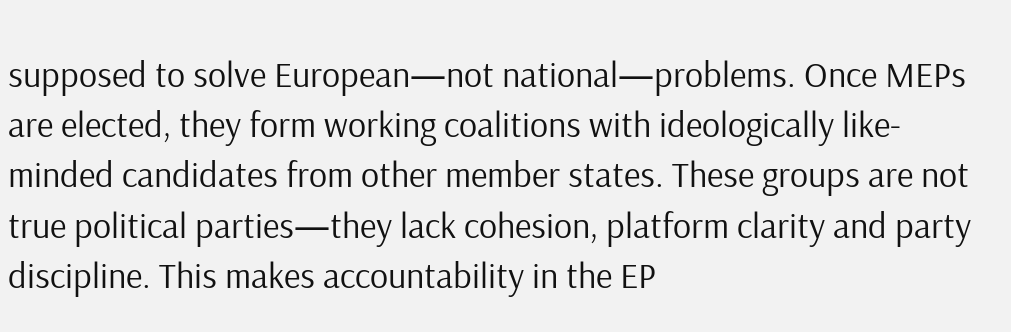supposed to solve European—not national—problems. Once MEPs are elected, they form working coalitions with ideologically like-minded candidates from other member states. These groups are not true political parties—they lack cohesion, platform clarity and party discipline. This makes accountability in the EP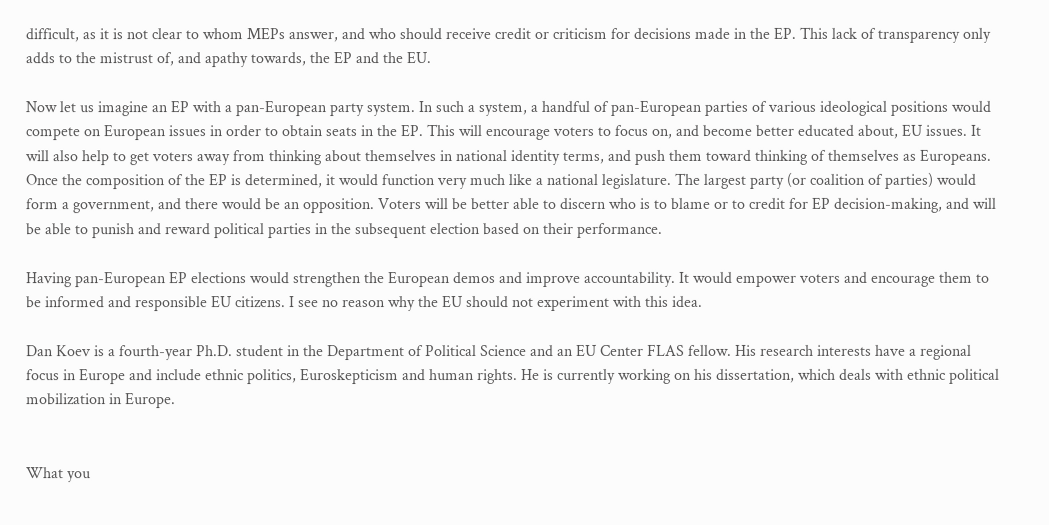difficult, as it is not clear to whom MEPs answer, and who should receive credit or criticism for decisions made in the EP. This lack of transparency only adds to the mistrust of, and apathy towards, the EP and the EU.

Now let us imagine an EP with a pan-European party system. In such a system, a handful of pan-European parties of various ideological positions would compete on European issues in order to obtain seats in the EP. This will encourage voters to focus on, and become better educated about, EU issues. It will also help to get voters away from thinking about themselves in national identity terms, and push them toward thinking of themselves as Europeans. Once the composition of the EP is determined, it would function very much like a national legislature. The largest party (or coalition of parties) would form a government, and there would be an opposition. Voters will be better able to discern who is to blame or to credit for EP decision-making, and will be able to punish and reward political parties in the subsequent election based on their performance.

Having pan-European EP elections would strengthen the European demos and improve accountability. It would empower voters and encourage them to be informed and responsible EU citizens. I see no reason why the EU should not experiment with this idea.

Dan Koev is a fourth-year Ph.D. student in the Department of Political Science and an EU Center FLAS fellow. His research interests have a regional focus in Europe and include ethnic politics, Euroskepticism and human rights. He is currently working on his dissertation, which deals with ethnic political mobilization in Europe.


What you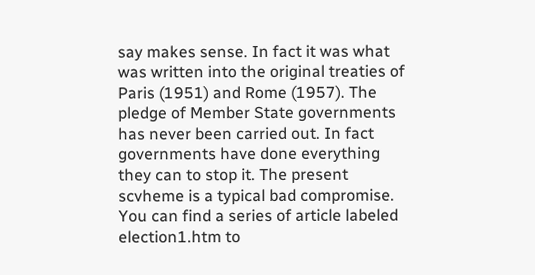say makes sense. In fact it was what was written into the original treaties of Paris (1951) and Rome (1957). The pledge of Member State governments has never been carried out. In fact governments have done everything they can to stop it. The present scvheme is a typical bad compromise. You can find a series of article labeled election1.htm to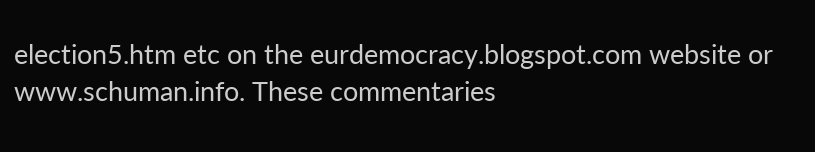election5.htm etc on the eurdemocracy.blogspot.com website or www.schuman.info. These commentaries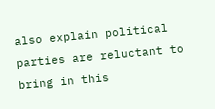also explain political parties are reluctant to bring in this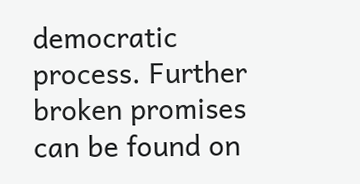democratic process. Further broken promises can be found on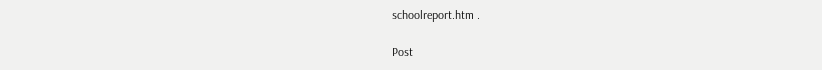schoolreport.htm .

Post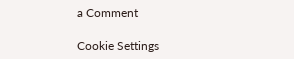a Comment

Cookie Settings